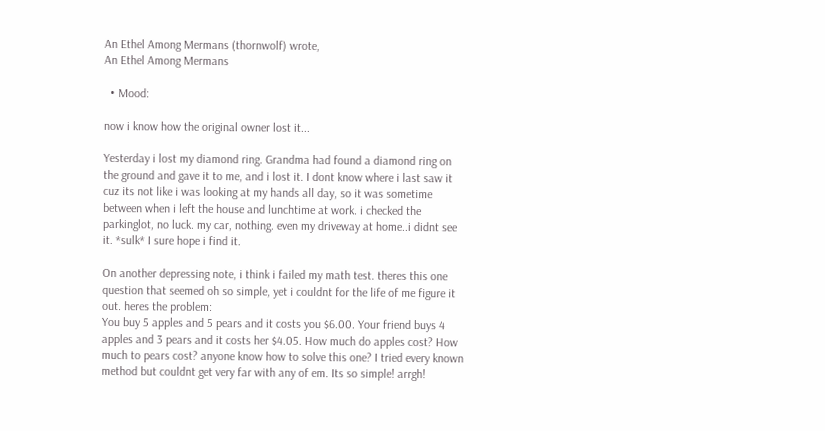An Ethel Among Mermans (thornwolf) wrote,
An Ethel Among Mermans

  • Mood:

now i know how the original owner lost it...

Yesterday i lost my diamond ring. Grandma had found a diamond ring on the ground and gave it to me, and i lost it. I dont know where i last saw it cuz its not like i was looking at my hands all day, so it was sometime between when i left the house and lunchtime at work. i checked the parkinglot, no luck. my car, nothing. even my driveway at home..i didnt see it. *sulk* I sure hope i find it.

On another depressing note, i think i failed my math test. theres this one question that seemed oh so simple, yet i couldnt for the life of me figure it out. heres the problem:
You buy 5 apples and 5 pears and it costs you $6.00. Your friend buys 4 apples and 3 pears and it costs her $4.05. How much do apples cost? How much to pears cost? anyone know how to solve this one? I tried every known method but couldnt get very far with any of em. Its so simple! arrgh!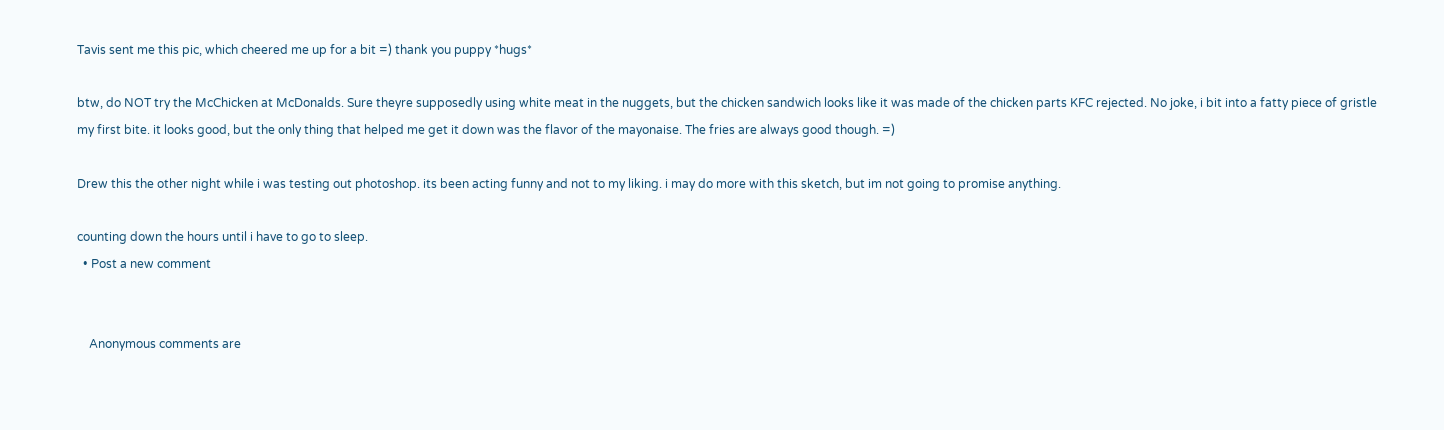Tavis sent me this pic, which cheered me up for a bit =) thank you puppy *hugs*

btw, do NOT try the McChicken at McDonalds. Sure theyre supposedly using white meat in the nuggets, but the chicken sandwich looks like it was made of the chicken parts KFC rejected. No joke, i bit into a fatty piece of gristle my first bite. it looks good, but the only thing that helped me get it down was the flavor of the mayonaise. The fries are always good though. =)

Drew this the other night while i was testing out photoshop. its been acting funny and not to my liking. i may do more with this sketch, but im not going to promise anything.

counting down the hours until i have to go to sleep.
  • Post a new comment


    Anonymous comments are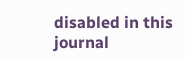disabled in this journal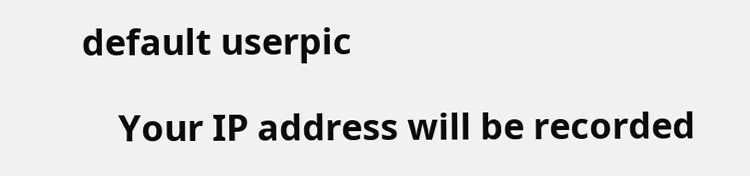default userpic

    Your IP address will be recorded